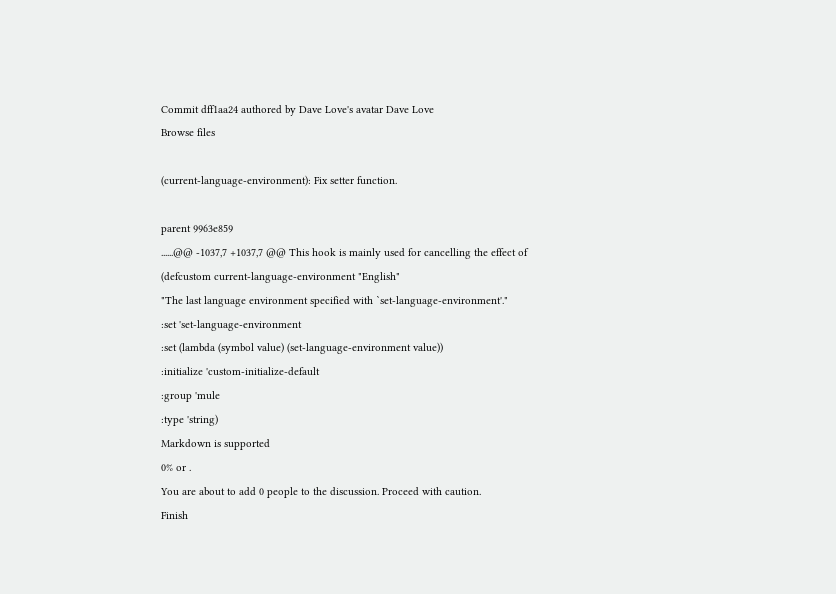Commit dff1aa24 authored by Dave Love's avatar Dave Love
Browse files

(current-language-environment): Fix setter function.

parent 9963e859
......@@ -1037,7 +1037,7 @@ This hook is mainly used for cancelling the effect of
(defcustom current-language-environment "English"
"The last language environment specified with `set-language-environment'."
:set 'set-language-environment
:set (lambda (symbol value) (set-language-environment value))
:initialize 'custom-initialize-default
:group 'mule
:type 'string)
Markdown is supported
0% or .
You are about to add 0 people to the discussion. Proceed with caution.
Finish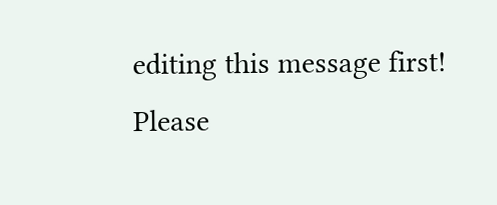editing this message first!
Please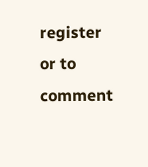register or to comment